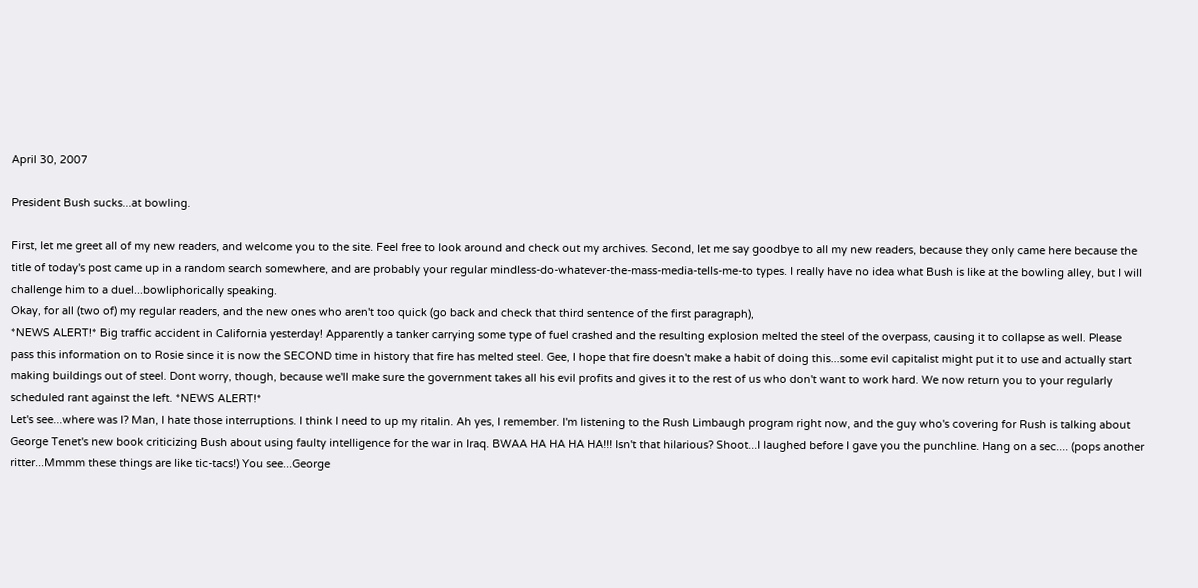April 30, 2007

President Bush sucks...at bowling.

First, let me greet all of my new readers, and welcome you to the site. Feel free to look around and check out my archives. Second, let me say goodbye to all my new readers, because they only came here because the title of today's post came up in a random search somewhere, and are probably your regular mindless-do-whatever-the-mass-media-tells-me-to types. I really have no idea what Bush is like at the bowling alley, but I will challenge him to a duel...bowliphorically speaking.
Okay, for all (two of) my regular readers, and the new ones who aren't too quick (go back and check that third sentence of the first paragraph),
*NEWS ALERT!* Big traffic accident in California yesterday! Apparently a tanker carrying some type of fuel crashed and the resulting explosion melted the steel of the overpass, causing it to collapse as well. Please pass this information on to Rosie since it is now the SECOND time in history that fire has melted steel. Gee, I hope that fire doesn't make a habit of doing this...some evil capitalist might put it to use and actually start making buildings out of steel. Dont worry, though, because we'll make sure the government takes all his evil profits and gives it to the rest of us who don't want to work hard. We now return you to your regularly scheduled rant against the left. *NEWS ALERT!*
Let's see...where was I? Man, I hate those interruptions. I think I need to up my ritalin. Ah yes, I remember. I'm listening to the Rush Limbaugh program right now, and the guy who's covering for Rush is talking about George Tenet's new book criticizing Bush about using faulty intelligence for the war in Iraq. BWAA HA HA HA HA!!! Isn't that hilarious? Shoot...I laughed before I gave you the punchline. Hang on a sec.... (pops another ritter...Mmmm these things are like tic-tacs!) You see...George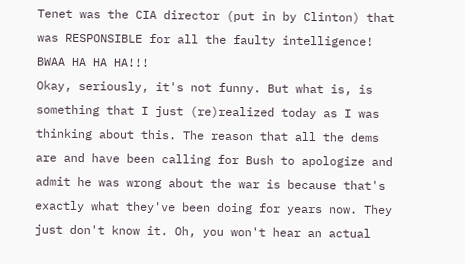Tenet was the CIA director (put in by Clinton) that was RESPONSIBLE for all the faulty intelligence! BWAA HA HA HA!!!
Okay, seriously, it's not funny. But what is, is something that I just (re)realized today as I was thinking about this. The reason that all the dems are and have been calling for Bush to apologize and admit he was wrong about the war is because that's exactly what they've been doing for years now. They just don't know it. Oh, you won't hear an actual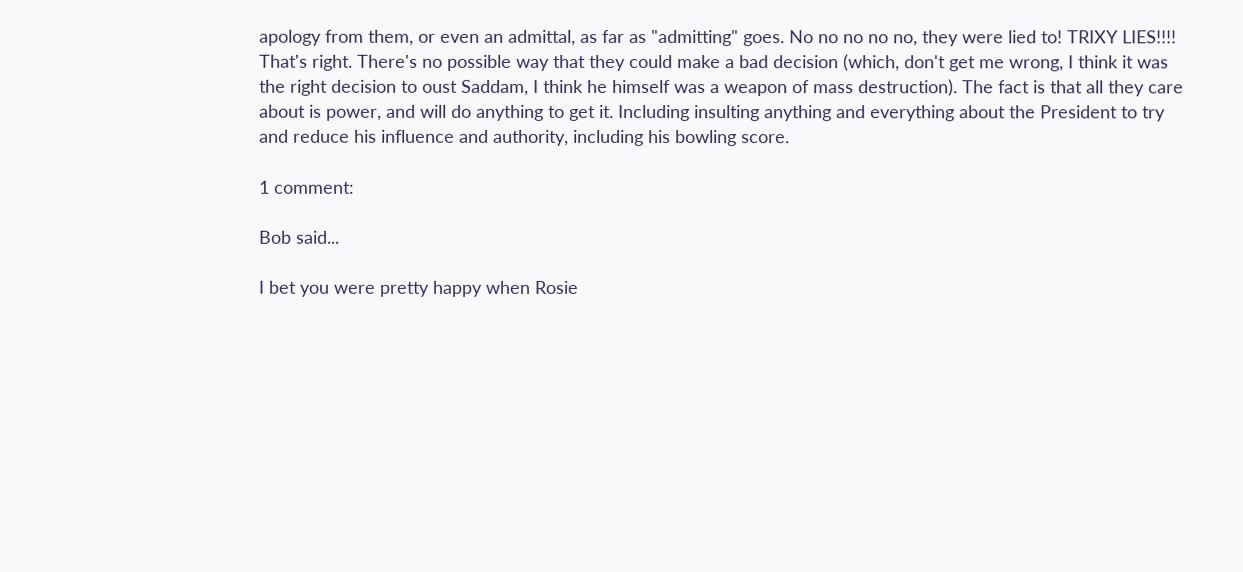apology from them, or even an admittal, as far as "admitting" goes. No no no no no, they were lied to! TRIXY LIES!!!! That's right. There's no possible way that they could make a bad decision (which, don't get me wrong, I think it was the right decision to oust Saddam, I think he himself was a weapon of mass destruction). The fact is that all they care about is power, and will do anything to get it. Including insulting anything and everything about the President to try and reduce his influence and authority, including his bowling score.

1 comment:

Bob said...

I bet you were pretty happy when Rosie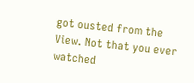got ousted from the View. Not that you ever watched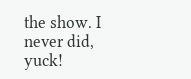the show. I never did, yuck!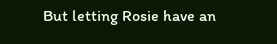But letting Rosie have an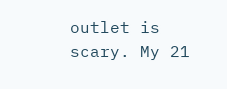outlet is scary. My 21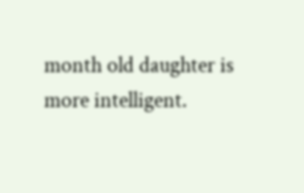month old daughter is more intelligent.